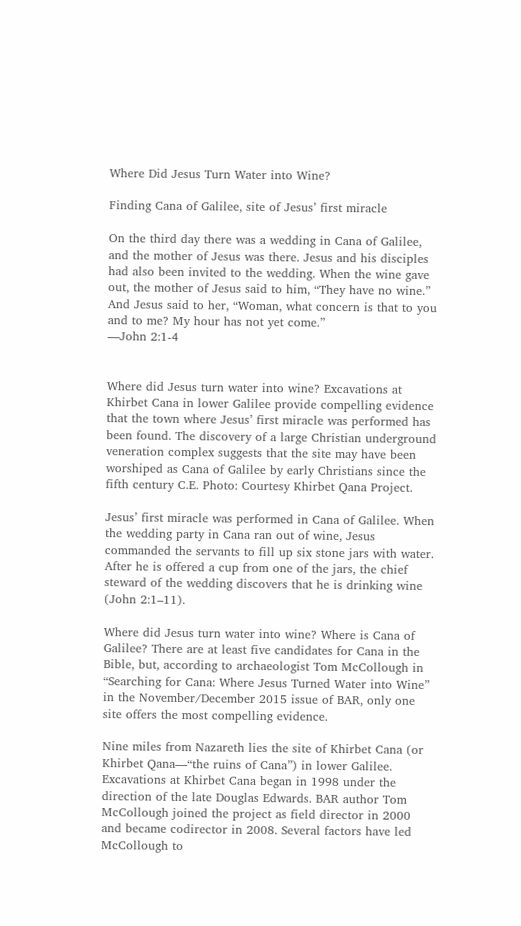Where Did Jesus Turn Water into Wine?

Finding Cana of Galilee, site of Jesus’ first miracle

On the third day there was a wedding in Cana of Galilee, and the mother of Jesus was there. Jesus and his disciples had also been invited to the wedding. When the wine gave out, the mother of Jesus said to him, “They have no wine.” And Jesus said to her, “Woman, what concern is that to you and to me? My hour has not yet come.”
—John 2:1-4


Where did Jesus turn water into wine? Excavations at Khirbet Cana in lower Galilee provide compelling evidence that the town where Jesus’ first miracle was performed has been found. The discovery of a large Christian underground veneration complex suggests that the site may have been worshiped as Cana of Galilee by early Christians since the fifth century C.E. Photo: Courtesy Khirbet Qana Project.

Jesus’ first miracle was performed in Cana of Galilee. When the wedding party in Cana ran out of wine, Jesus commanded the servants to fill up six stone jars with water. After he is offered a cup from one of the jars, the chief steward of the wedding discovers that he is drinking wine (John 2:1–11).

Where did Jesus turn water into wine? Where is Cana of Galilee? There are at least five candidates for Cana in the Bible, but, according to archaeologist Tom McCollough in “Searching for Cana: Where Jesus Turned Water into Wine” in the November/December 2015 issue of BAR, only one site offers the most compelling evidence.

Nine miles from Nazareth lies the site of Khirbet Cana (or Khirbet Qana—“the ruins of Cana”) in lower Galilee. Excavations at Khirbet Cana began in 1998 under the direction of the late Douglas Edwards. BAR author Tom McCollough joined the project as field director in 2000 and became codirector in 2008. Several factors have led McCollough to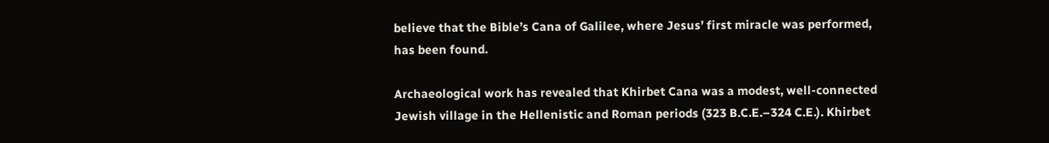believe that the Bible’s Cana of Galilee, where Jesus’ first miracle was performed, has been found.

Archaeological work has revealed that Khirbet Cana was a modest, well-connected Jewish village in the Hellenistic and Roman periods (323 B.C.E.–324 C.E.). Khirbet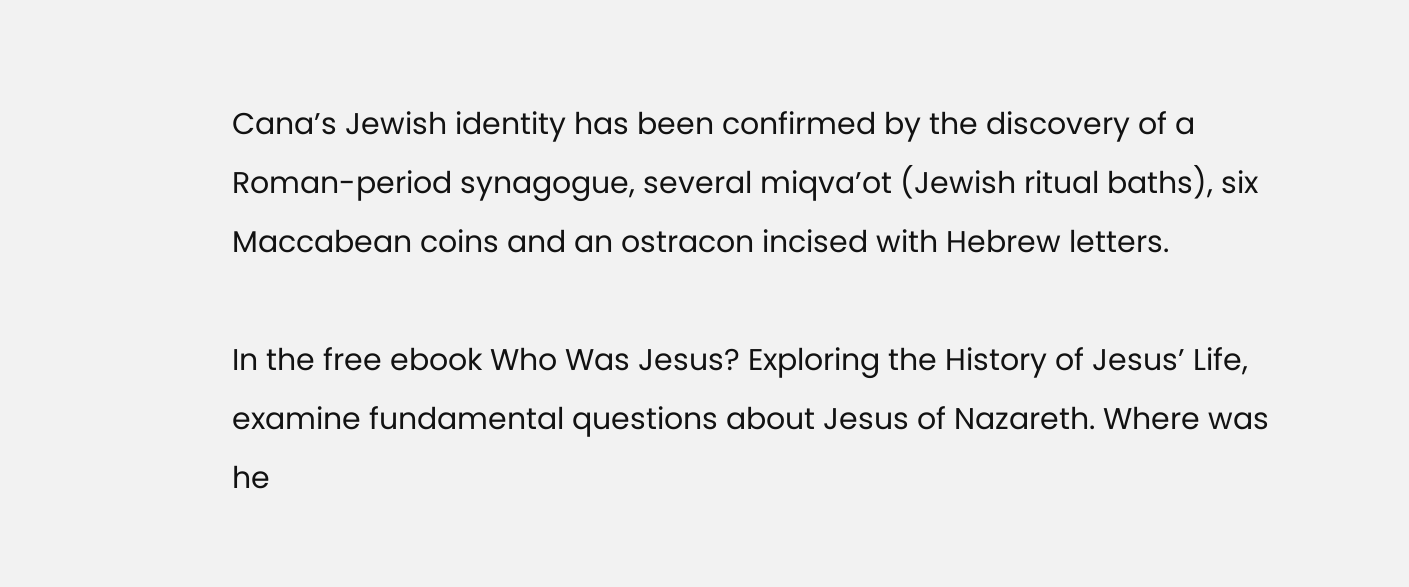Cana’s Jewish identity has been confirmed by the discovery of a Roman-period synagogue, several miqva’ot (Jewish ritual baths), six Maccabean coins and an ostracon incised with Hebrew letters.

In the free ebook Who Was Jesus? Exploring the History of Jesus’ Life, examine fundamental questions about Jesus of Nazareth. Where was he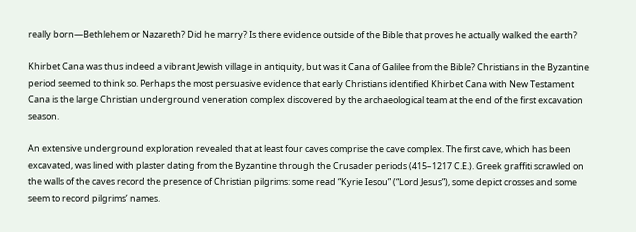really born—Bethlehem or Nazareth? Did he marry? Is there evidence outside of the Bible that proves he actually walked the earth?

Khirbet Cana was thus indeed a vibrant Jewish village in antiquity, but was it Cana of Galilee from the Bible? Christians in the Byzantine period seemed to think so. Perhaps the most persuasive evidence that early Christians identified Khirbet Cana with New Testament Cana is the large Christian underground veneration complex discovered by the archaeological team at the end of the first excavation season.

An extensive underground exploration revealed that at least four caves comprise the cave complex. The first cave, which has been excavated, was lined with plaster dating from the Byzantine through the Crusader periods (415–1217 C.E.). Greek graffiti scrawled on the walls of the caves record the presence of Christian pilgrims: some read “Kyrie Iesou” (“Lord Jesus”), some depict crosses and some seem to record pilgrims’ names.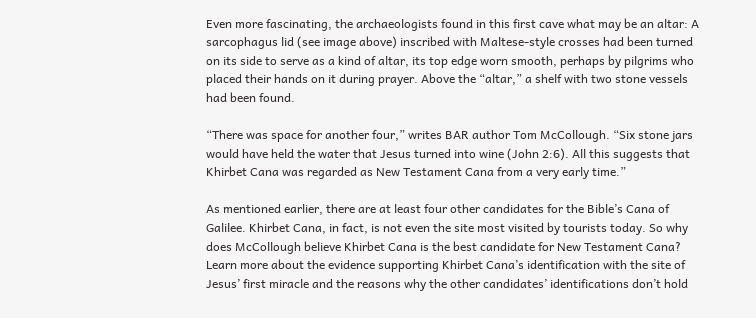Even more fascinating, the archaeologists found in this first cave what may be an altar: A sarcophagus lid (see image above) inscribed with Maltese-style crosses had been turned on its side to serve as a kind of altar, its top edge worn smooth, perhaps by pilgrims who placed their hands on it during prayer. Above the “altar,” a shelf with two stone vessels had been found.

“There was space for another four,” writes BAR author Tom McCollough. “Six stone jars would have held the water that Jesus turned into wine (John 2:6). All this suggests that Khirbet Cana was regarded as New Testament Cana from a very early time.”

As mentioned earlier, there are at least four other candidates for the Bible’s Cana of Galilee. Khirbet Cana, in fact, is not even the site most visited by tourists today. So why does McCollough believe Khirbet Cana is the best candidate for New Testament Cana? Learn more about the evidence supporting Khirbet Cana’s identification with the site of Jesus’ first miracle and the reasons why the other candidates’ identifications don’t hold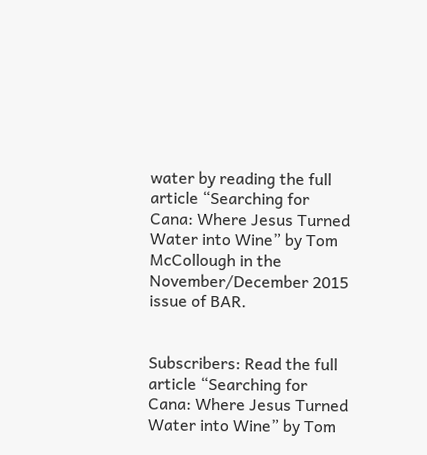water by reading the full article “Searching for Cana: Where Jesus Turned Water into Wine” by Tom McCollough in the November/December 2015 issue of BAR.


Subscribers: Read the full article “Searching for Cana: Where Jesus Turned Water into Wine” by Tom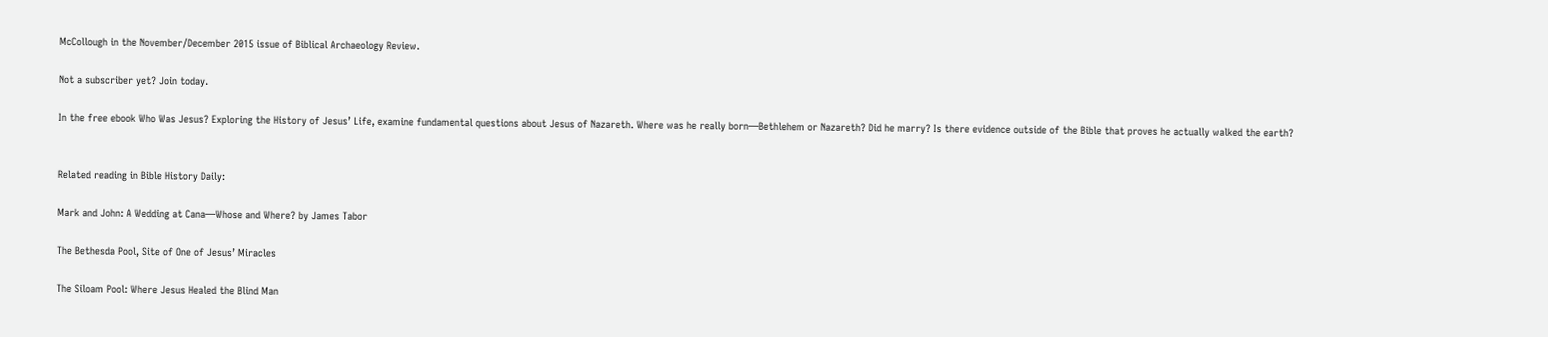McCollough in the November/December 2015 issue of Biblical Archaeology Review.

Not a subscriber yet? Join today.

In the free ebook Who Was Jesus? Exploring the History of Jesus’ Life, examine fundamental questions about Jesus of Nazareth. Where was he really born—Bethlehem or Nazareth? Did he marry? Is there evidence outside of the Bible that proves he actually walked the earth?


Related reading in Bible History Daily:

Mark and John: A Wedding at Cana—Whose and Where? by James Tabor

The Bethesda Pool, Site of One of Jesus’ Miracles

The Siloam Pool: Where Jesus Healed the Blind Man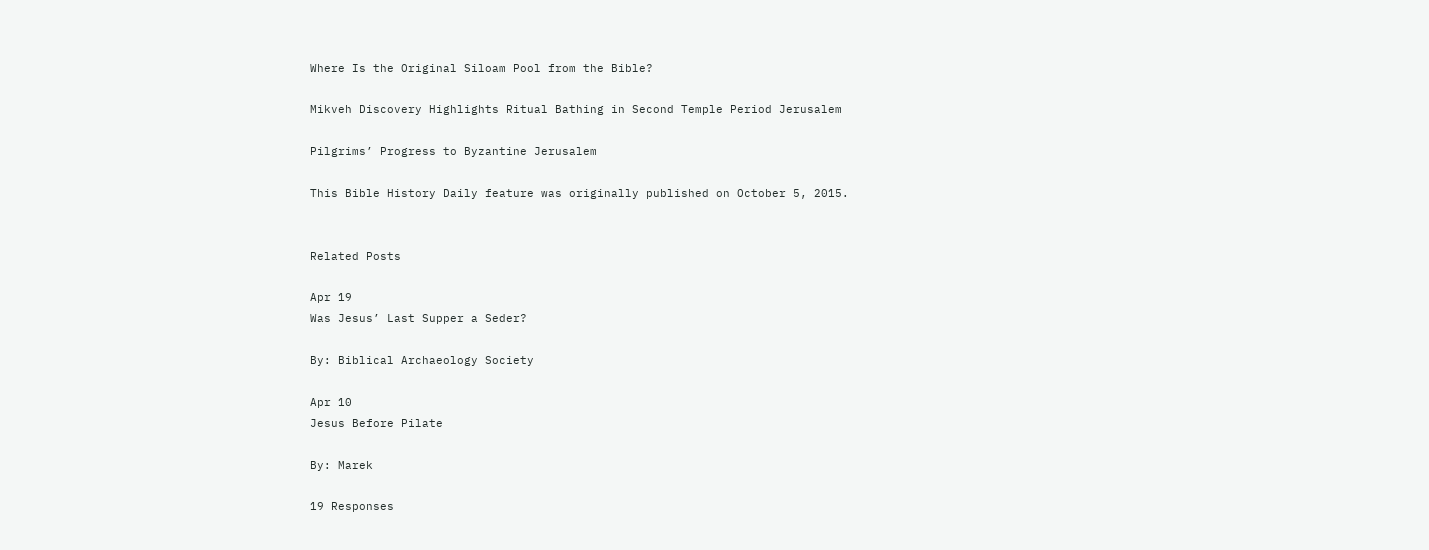Where Is the Original Siloam Pool from the Bible?

Mikveh Discovery Highlights Ritual Bathing in Second Temple Period Jerusalem

Pilgrims’ Progress to Byzantine Jerusalem

This Bible History Daily feature was originally published on October 5, 2015.


Related Posts

Apr 19
Was Jesus’ Last Supper a Seder?

By: Biblical Archaeology Society

Apr 10
Jesus Before Pilate

By: Marek

19 Responses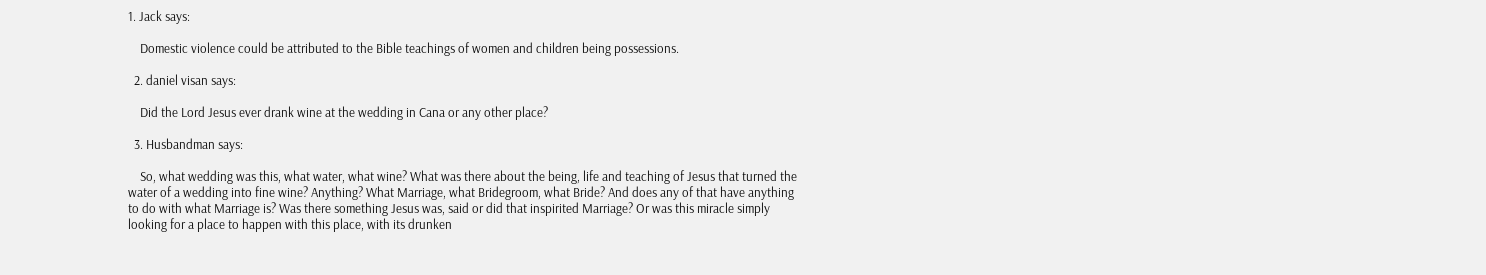1. Jack says:

    Domestic violence could be attributed to the Bible teachings of women and children being possessions.

  2. daniel visan says:

    Did the Lord Jesus ever drank wine at the wedding in Cana or any other place?

  3. Husbandman says:

    So, what wedding was this, what water, what wine? What was there about the being, life and teaching of Jesus that turned the water of a wedding into fine wine? Anything? What Marriage, what Bridegroom, what Bride? And does any of that have anything to do with what Marriage is? Was there something Jesus was, said or did that inspirited Marriage? Or was this miracle simply looking for a place to happen with this place, with its drunken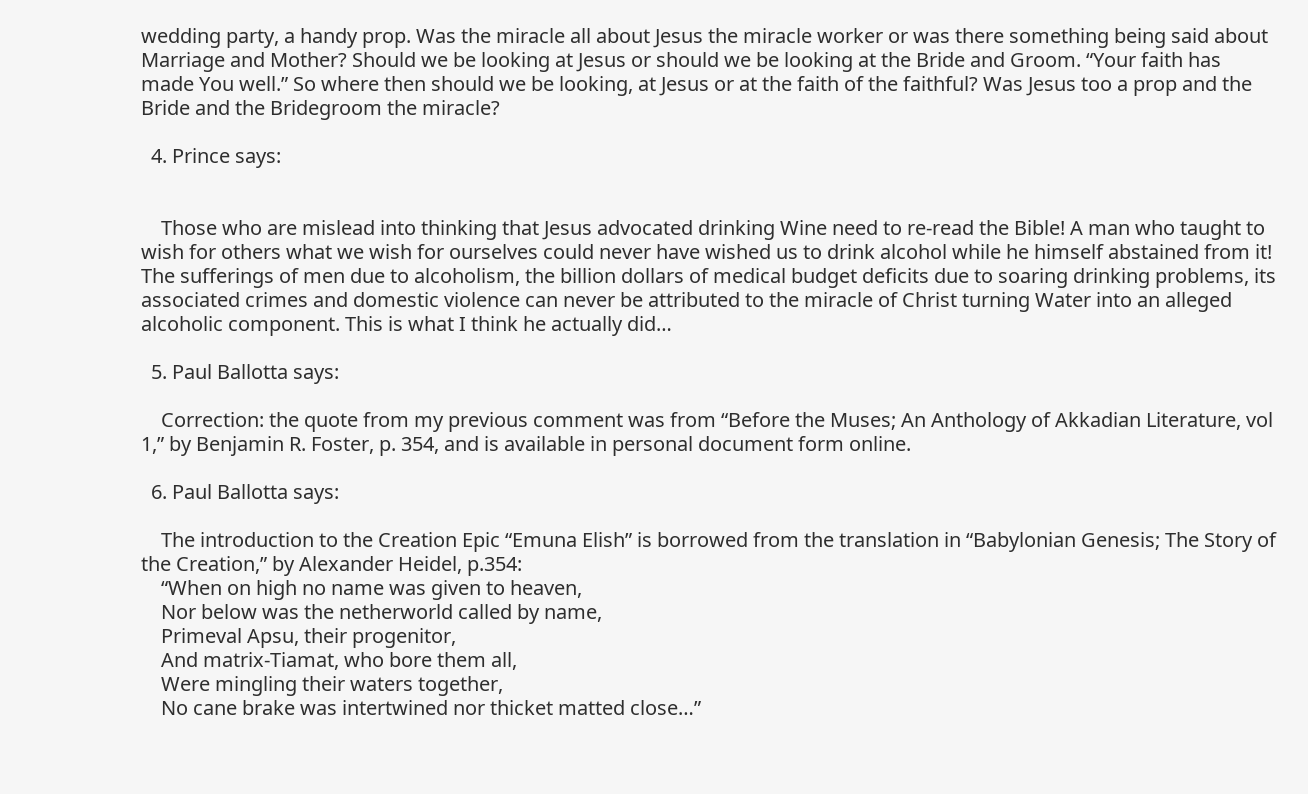wedding party, a handy prop. Was the miracle all about Jesus the miracle worker or was there something being said about Marriage and Mother? Should we be looking at Jesus or should we be looking at the Bride and Groom. “Your faith has made You well.” So where then should we be looking, at Jesus or at the faith of the faithful? Was Jesus too a prop and the Bride and the Bridegroom the miracle?

  4. Prince says:


    Those who are mislead into thinking that Jesus advocated drinking Wine need to re-read the Bible! A man who taught to wish for others what we wish for ourselves could never have wished us to drink alcohol while he himself abstained from it! The sufferings of men due to alcoholism, the billion dollars of medical budget deficits due to soaring drinking problems, its associated crimes and domestic violence can never be attributed to the miracle of Christ turning Water into an alleged alcoholic component. This is what I think he actually did…

  5. Paul Ballotta says:

    Correction: the quote from my previous comment was from “Before the Muses; An Anthology of Akkadian Literature, vol 1,” by Benjamin R. Foster, p. 354, and is available in personal document form online.

  6. Paul Ballotta says:

    The introduction to the Creation Epic “Emuna Elish” is borrowed from the translation in “Babylonian Genesis; The Story of the Creation,” by Alexander Heidel, p.354:
    “When on high no name was given to heaven,
    Nor below was the netherworld called by name,
    Primeval Apsu, their progenitor,
    And matrix-Tiamat, who bore them all,
    Were mingling their waters together,
    No cane brake was intertwined nor thicket matted close…”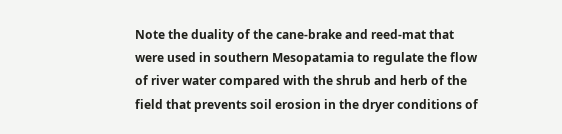Note the duality of the cane-brake and reed-mat that were used in southern Mesopatamia to regulate the flow of river water compared with the shrub and herb of the field that prevents soil erosion in the dryer conditions of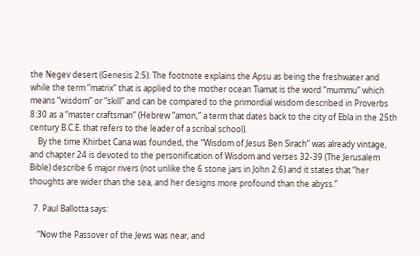the Negev desert (Genesis 2:5). The footnote explains the Apsu as being the freshwater and while the term “matrix” that is applied to the mother ocean Tiamat is the word “mummu” which means “wisdom” or “skill” and can be compared to the primordial wisdom described in Proverbs 8:30 as a “master craftsman” (Hebrew “amon,” a term that dates back to the city of Ebla in the 25th century B.C.E. that refers to the leader of a scribal school).
    By the time Khirbet Cana was founded, the “Wisdom of Jesus Ben Sirach” was already vintage, and chapter 24 is devoted to the personification of Wisdom and verses 32-39 (The Jerusalem Bible) describe 6 major rivers (not unlike the 6 stone jars in John 2:6) and it states that “her thoughts are wider than the sea, and her designs more profound than the abyss.”

  7. Paul Ballotta says:

    “Now the Passover of the Jews was near, and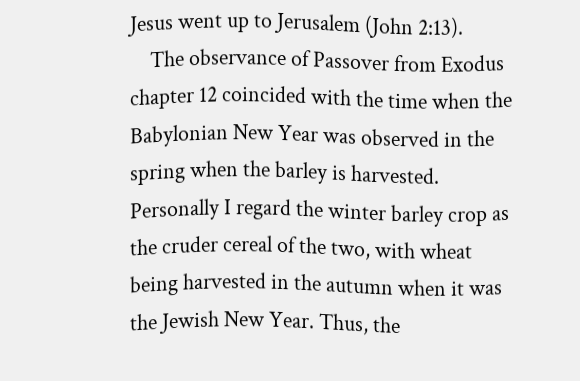Jesus went up to Jerusalem (John 2:13).
    The observance of Passover from Exodus chapter 12 coincided with the time when the Babylonian New Year was observed in the spring when the barley is harvested. Personally I regard the winter barley crop as the cruder cereal of the two, with wheat being harvested in the autumn when it was the Jewish New Year. Thus, the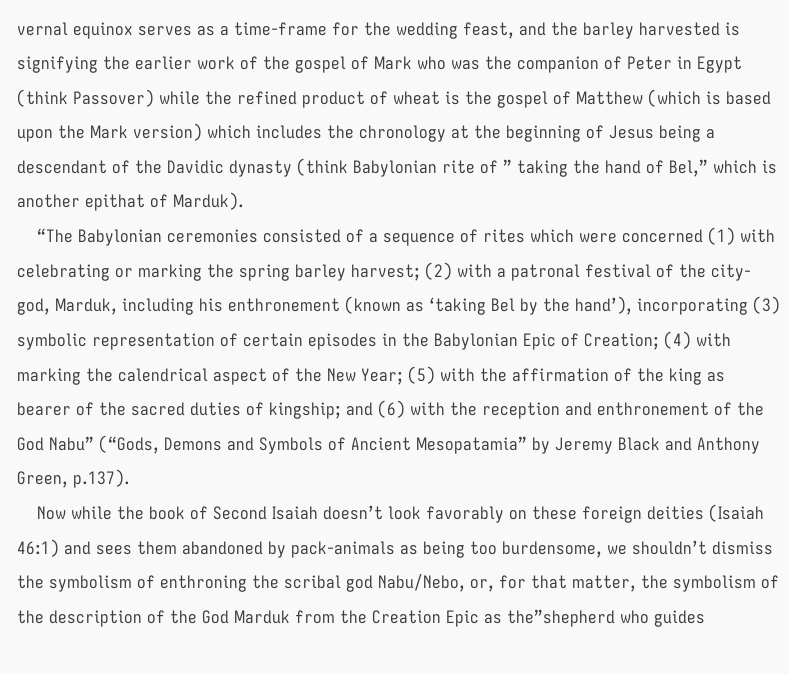vernal equinox serves as a time-frame for the wedding feast, and the barley harvested is signifying the earlier work of the gospel of Mark who was the companion of Peter in Egypt (think Passover) while the refined product of wheat is the gospel of Matthew (which is based upon the Mark version) which includes the chronology at the beginning of Jesus being a descendant of the Davidic dynasty (think Babylonian rite of ” taking the hand of Bel,” which is another epithat of Marduk).
    “The Babylonian ceremonies consisted of a sequence of rites which were concerned (1) with celebrating or marking the spring barley harvest; (2) with a patronal festival of the city-god, Marduk, including his enthronement (known as ‘taking Bel by the hand’), incorporating (3) symbolic representation of certain episodes in the Babylonian Epic of Creation; (4) with marking the calendrical aspect of the New Year; (5) with the affirmation of the king as bearer of the sacred duties of kingship; and (6) with the reception and enthronement of the God Nabu” (“Gods, Demons and Symbols of Ancient Mesopatamia” by Jeremy Black and Anthony Green, p.137).
    Now while the book of Second Isaiah doesn’t look favorably on these foreign deities (Isaiah 46:1) and sees them abandoned by pack-animals as being too burdensome, we shouldn’t dismiss the symbolism of enthroning the scribal god Nabu/Nebo, or, for that matter, the symbolism of the description of the God Marduk from the Creation Epic as the”shepherd who guides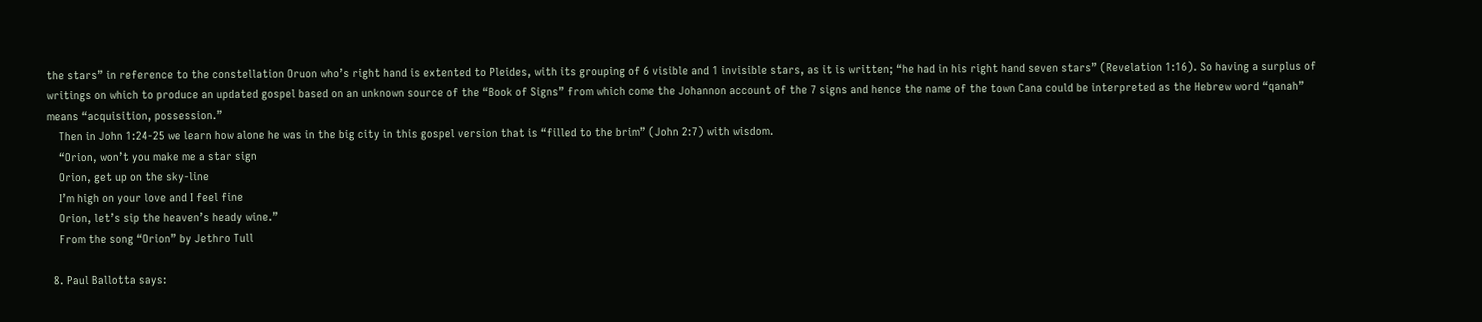the stars” in reference to the constellation Oruon who’s right hand is extented to Pleides, with its grouping of 6 visible and 1 invisible stars, as it is written; “he had in his right hand seven stars” (Revelation 1:16). So having a surplus of writings on which to produce an updated gospel based on an unknown source of the “Book of Signs” from which come the Johannon account of the 7 signs and hence the name of the town Cana could be interpreted as the Hebrew word “qanah” means “acquisition, possession.”
    Then in John 1:24-25 we learn how alone he was in the big city in this gospel version that is “filled to the brim” (John 2:7) with wisdom.
    “Orion, won’t you make me a star sign
    Orion, get up on the sky-line
    I’m high on your love and I feel fine
    Orion, let’s sip the heaven’s heady wine.”
    From the song “Orion” by Jethro Tull

  8. Paul Ballotta says: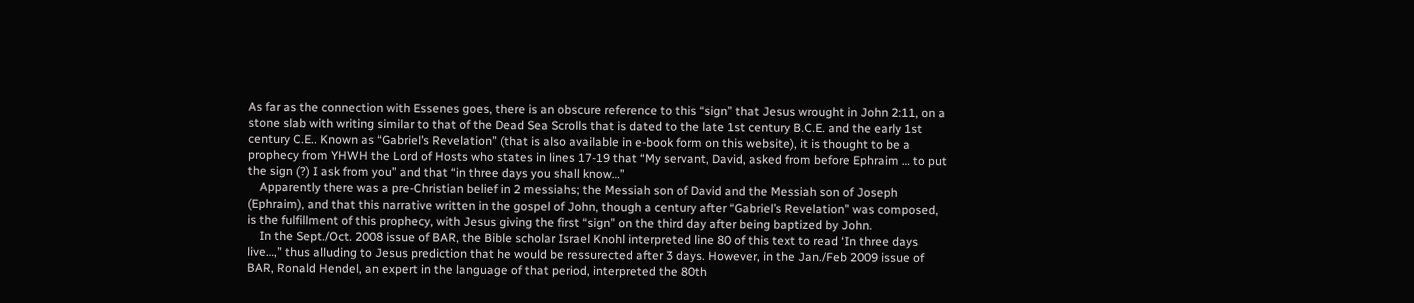As far as the connection with Essenes goes, there is an obscure reference to this “sign” that Jesus wrought in John 2:11, on a stone slab with writing similar to that of the Dead Sea Scrolls that is dated to the late 1st century B.C.E. and the early 1st century C.E.. Known as “Gabriel’s Revelation” (that is also available in e-book form on this website), it is thought to be a prophecy from YHWH the Lord of Hosts who states in lines 17-19 that “My servant, David, asked from before Ephraim … to put the sign (?) I ask from you” and that “in three days you shall know…”
    Apparently there was a pre-Christian belief in 2 messiahs; the Messiah son of David and the Messiah son of Joseph (Ephraim), and that this narrative written in the gospel of John, though a century after “Gabriel’s Revelation” was composed, is the fulfillment of this prophecy, with Jesus giving the first “sign” on the third day after being baptized by John.
    In the Sept./Oct. 2008 issue of BAR, the Bible scholar Israel Knohl interpreted line 80 of this text to read ‘In three days live…,” thus alluding to Jesus prediction that he would be ressurected after 3 days. However, in the Jan./Feb 2009 issue of BAR, Ronald Hendel, an expert in the language of that period, interpreted the 80th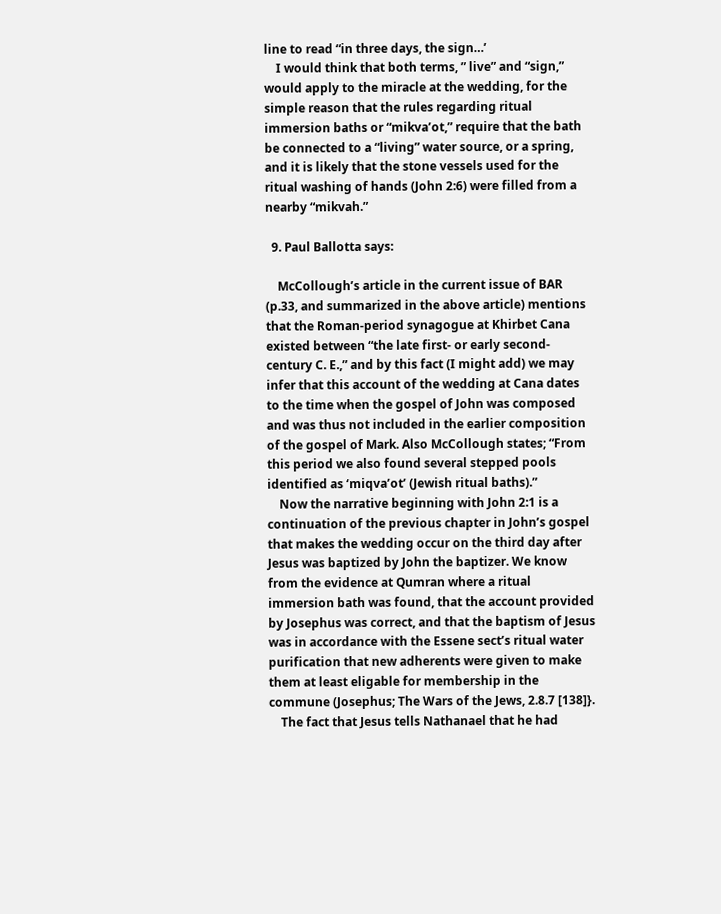line to read “in three days, the sign…’
    I would think that both terms, ” live” and “sign,” would apply to the miracle at the wedding, for the simple reason that the rules regarding ritual immersion baths or “mikva’ot,” require that the bath be connected to a “living” water source, or a spring, and it is likely that the stone vessels used for the ritual washing of hands (John 2:6) were filled from a nearby “mikvah.”

  9. Paul Ballotta says:

    McCollough’s article in the current issue of BAR (p.33, and summarized in the above article) mentions that the Roman-period synagogue at Khirbet Cana existed between “the late first- or early second-century C. E.,” and by this fact (I might add) we may infer that this account of the wedding at Cana dates to the time when the gospel of John was composed and was thus not included in the earlier composition of the gospel of Mark. Also McCollough states; “From this period we also found several stepped pools identified as ‘miqva’ot’ (Jewish ritual baths).”
    Now the narrative beginning with John 2:1 is a continuation of the previous chapter in John’s gospel that makes the wedding occur on the third day after Jesus was baptized by John the baptizer. We know from the evidence at Qumran where a ritual immersion bath was found, that the account provided by Josephus was correct, and that the baptism of Jesus was in accordance with the Essene sect’s ritual water purification that new adherents were given to make them at least eligable for membership in the commune (Josephus; The Wars of the Jews, 2.8.7 [138]}.
    The fact that Jesus tells Nathanael that he had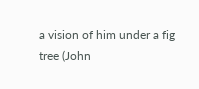a vision of him under a fig tree (John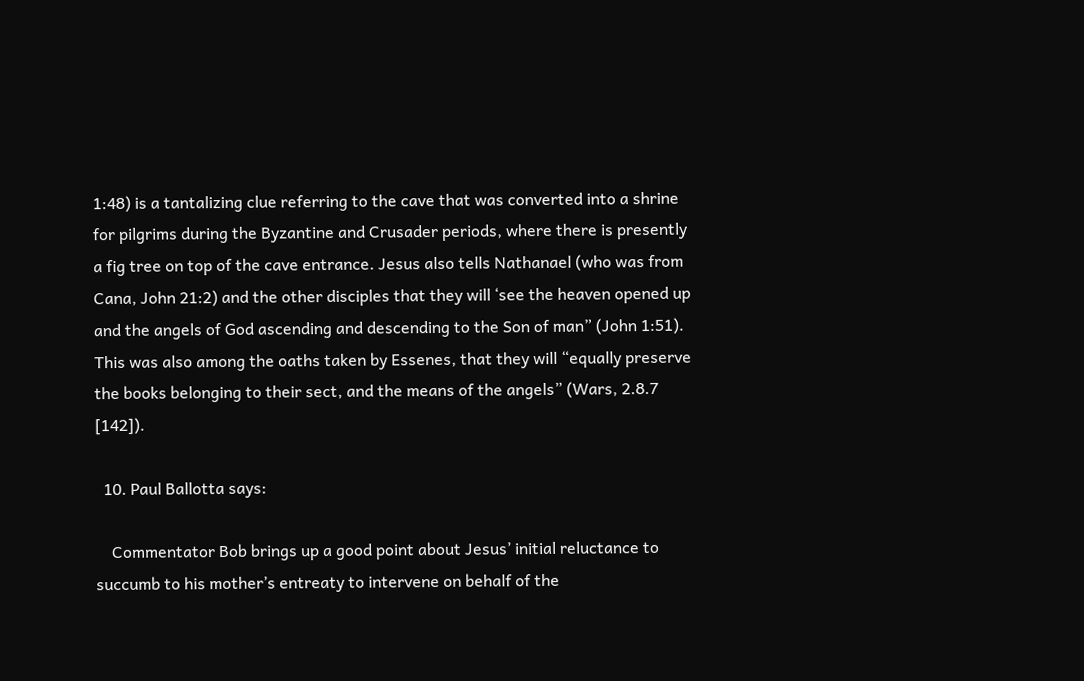1:48) is a tantalizing clue referring to the cave that was converted into a shrine for pilgrims during the Byzantine and Crusader periods, where there is presently a fig tree on top of the cave entrance. Jesus also tells Nathanael (who was from Cana, John 21:2) and the other disciples that they will ‘see the heaven opened up and the angels of God ascending and descending to the Son of man” (John 1:51). This was also among the oaths taken by Essenes, that they will “equally preserve the books belonging to their sect, and the means of the angels” (Wars, 2.8.7 [142]).

  10. Paul Ballotta says:

    Commentator Bob brings up a good point about Jesus’ initial reluctance to succumb to his mother’s entreaty to intervene on behalf of the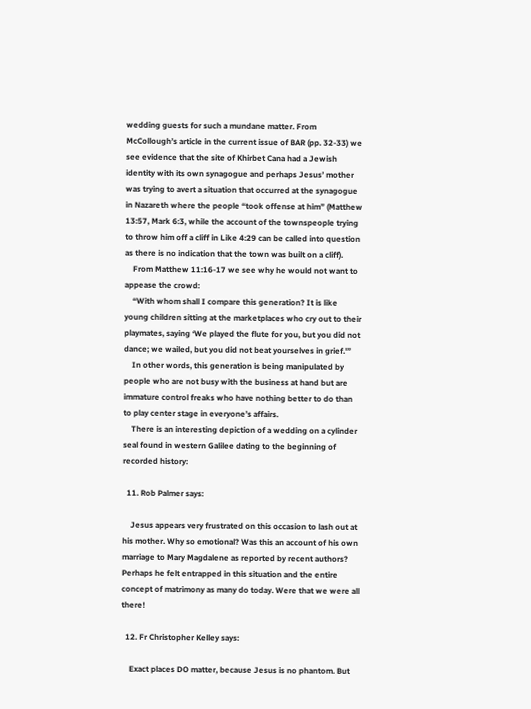wedding guests for such a mundane matter. From McCollough’s article in the current issue of BAR (pp. 32-33) we see evidence that the site of Khirbet Cana had a Jewish identity with its own synagogue and perhaps Jesus’ mother was trying to avert a situation that occurred at the synagogue in Nazareth where the people “took offense at him” (Matthew 13:57, Mark 6:3, while the account of the townspeople trying to throw him off a cliff in Like 4:29 can be called into question as there is no indication that the town was built on a cliff).
    From Matthew 11:16-17 we see why he would not want to appease the crowd:
    “With whom shall I compare this generation? It is like young children sitting at the marketplaces who cry out to their playmates, saying ‘We played the flute for you, but you did not dance; we wailed, but you did not beat yourselves in grief.'”
    In other words, this generation is being manipulated by people who are not busy with the business at hand but are immature control freaks who have nothing better to do than to play center stage in everyone’s affairs.
    There is an interesting depiction of a wedding on a cylinder seal found in western Galilee dating to the beginning of recorded history:

  11. Rob Palmer says:

    Jesus appears very frustrated on this occasion to lash out at his mother. Why so emotional? Was this an account of his own marriage to Mary Magdalene as reported by recent authors? Perhaps he felt entrapped in this situation and the entire concept of matrimony as many do today. Were that we were all there!

  12. Fr Christopher Kelley says:

    Exact places DO matter, because Jesus is no phantom. But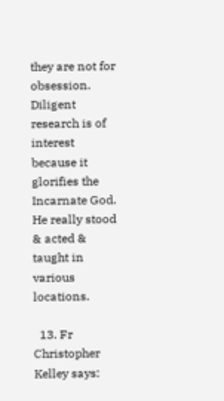they are not for obsession. Diligent research is of interest because it glorifies the Incarnate God. He really stood & acted & taught in various locations.

  13. Fr Christopher Kelley says: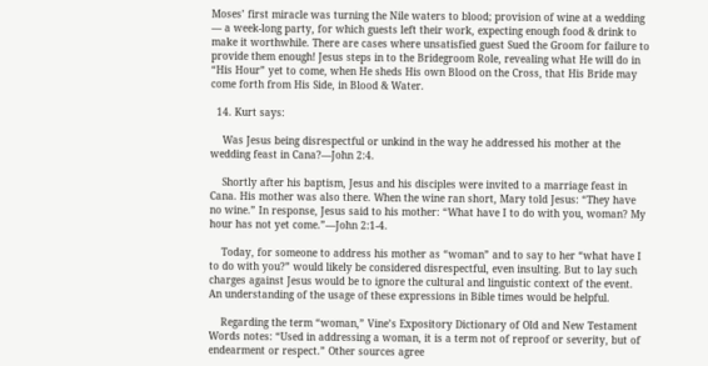Moses’ first miracle was turning the Nile waters to blood; provision of wine at a wedding — a week-long party, for which guests left their work, expecting enough food & drink to make it worthwhile. There are cases where unsatisfied guest Sued the Groom for failure to provide them enough! Jesus steps in to the Bridegroom Role, revealing what He will do in “His Hour” yet to come, when He sheds His own Blood on the Cross, that His Bride may come forth from His Side, in Blood & Water.

  14. Kurt says:

    Was Jesus being disrespectful or unkind in the way he addressed his mother at the wedding feast in Cana?—John 2:4.

    Shortly after his baptism, Jesus and his disciples were invited to a marriage feast in Cana. His mother was also there. When the wine ran short, Mary told Jesus: “They have no wine.” In response, Jesus said to his mother: “What have I to do with you, woman? My hour has not yet come.”—John 2:1-4.

    Today, for someone to address his mother as “woman” and to say to her “what have I to do with you?” would likely be considered disrespectful, even insulting. But to lay such charges against Jesus would be to ignore the cultural and linguistic context of the event. An understanding of the usage of these expressions in Bible times would be helpful.

    Regarding the term “woman,” Vine’s Expository Dictionary of Old and New Testament Words notes: “Used in addressing a woman, it is a term not of reproof or severity, but of endearment or respect.” Other sources agree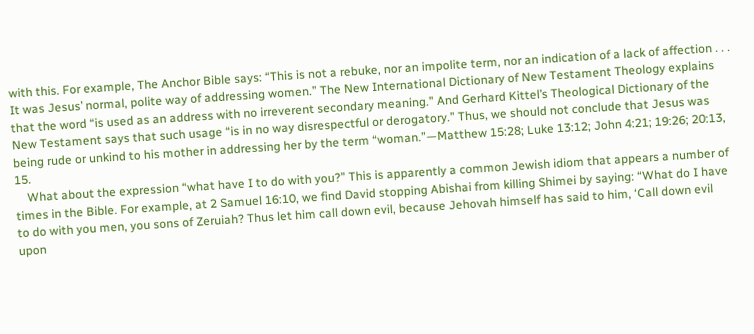with this. For example, The Anchor Bible says: “This is not a rebuke, nor an impolite term, nor an indication of a lack of affection . . . It was Jesus’ normal, polite way of addressing women.” The New International Dictionary of New Testament Theology explains that the word “is used as an address with no irreverent secondary meaning.” And Gerhard Kittel’s Theological Dictionary of the New Testament says that such usage “is in no way disrespectful or derogatory.” Thus, we should not conclude that Jesus was being rude or unkind to his mother in addressing her by the term “woman.”—Matthew 15:28; Luke 13:12; John 4:21; 19:26; 20:13, 15.
    What about the expression “what have I to do with you?” This is apparently a common Jewish idiom that appears a number of times in the Bible. For example, at 2 Samuel 16:10, we find David stopping Abishai from killing Shimei by saying: “What do I have to do with you men, you sons of Zeruiah? Thus let him call down evil, because Jehovah himself has said to him, ‘Call down evil upon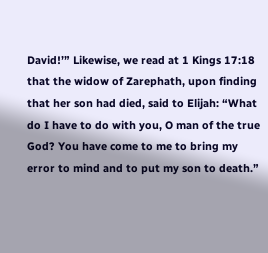David!’” Likewise, we read at 1 Kings 17:18 that the widow of Zarephath, upon finding that her son had died, said to Elijah: “What do I have to do with you, O man of the true God? You have come to me to bring my error to mind and to put my son to death.”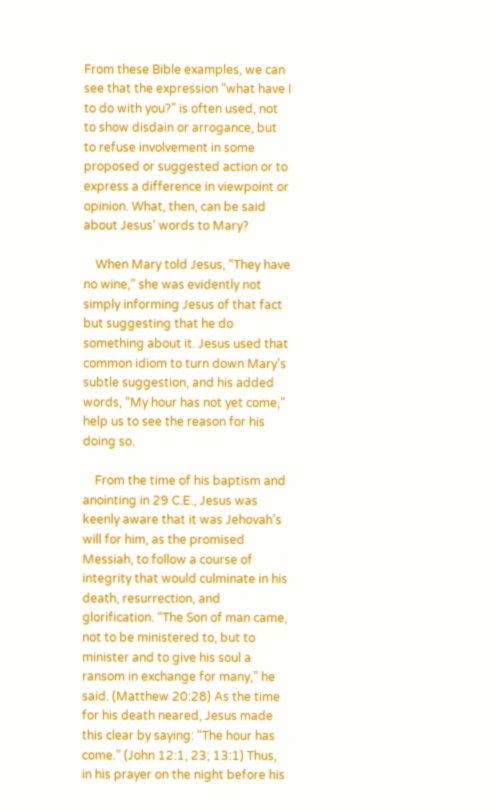From these Bible examples, we can see that the expression “what have I to do with you?” is often used, not to show disdain or arrogance, but to refuse involvement in some proposed or suggested action or to express a difference in viewpoint or opinion. What, then, can be said about Jesus’ words to Mary?

    When Mary told Jesus, “They have no wine,” she was evidently not simply informing Jesus of that fact but suggesting that he do something about it. Jesus used that common idiom to turn down Mary’s subtle suggestion, and his added words, “My hour has not yet come,” help us to see the reason for his doing so.

    From the time of his baptism and anointing in 29 C.E., Jesus was keenly aware that it was Jehovah’s will for him, as the promised Messiah, to follow a course of integrity that would culminate in his death, resurrection, and glorification. “The Son of man came, not to be ministered to, but to minister and to give his soul a ransom in exchange for many,” he said. (Matthew 20:28) As the time for his death neared, Jesus made this clear by saying: “The hour has come.” (John 12:1, 23; 13:1) Thus, in his prayer on the night before his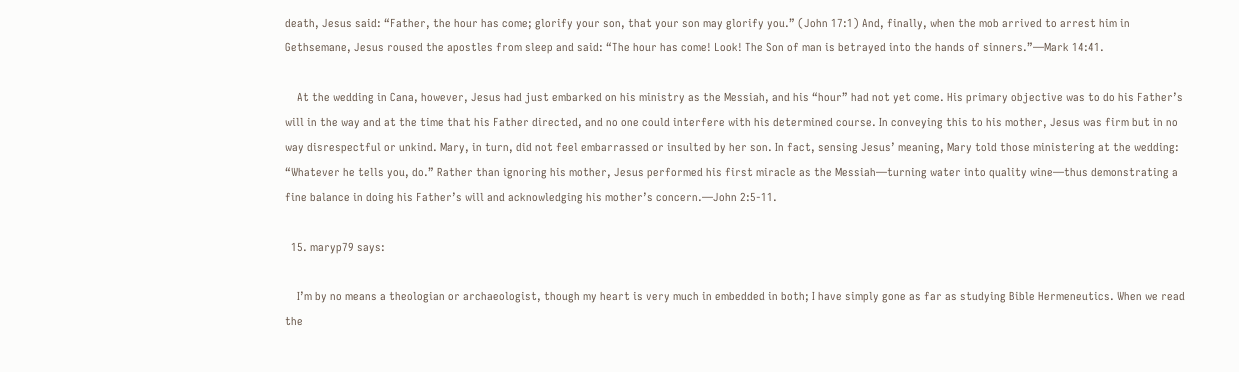death, Jesus said: “Father, the hour has come; glorify your son, that your son may glorify you.” (John 17:1) And, finally, when the mob arrived to arrest him in Gethsemane, Jesus roused the apostles from sleep and said: “The hour has come! Look! The Son of man is betrayed into the hands of sinners.”—Mark 14:41.

    At the wedding in Cana, however, Jesus had just embarked on his ministry as the Messiah, and his “hour” had not yet come. His primary objective was to do his Father’s will in the way and at the time that his Father directed, and no one could interfere with his determined course. In conveying this to his mother, Jesus was firm but in no way disrespectful or unkind. Mary, in turn, did not feel embarrassed or insulted by her son. In fact, sensing Jesus’ meaning, Mary told those ministering at the wedding: “Whatever he tells you, do.” Rather than ignoring his mother, Jesus performed his first miracle as the Messiah—turning water into quality wine—thus demonstrating a fine balance in doing his Father’s will and acknowledging his mother’s concern.—John 2:5-11.

  15. maryp79 says:

    I’m by no means a theologian or archaeologist, though my heart is very much in embedded in both; I have simply gone as far as studying Bible Hermeneutics. When we read the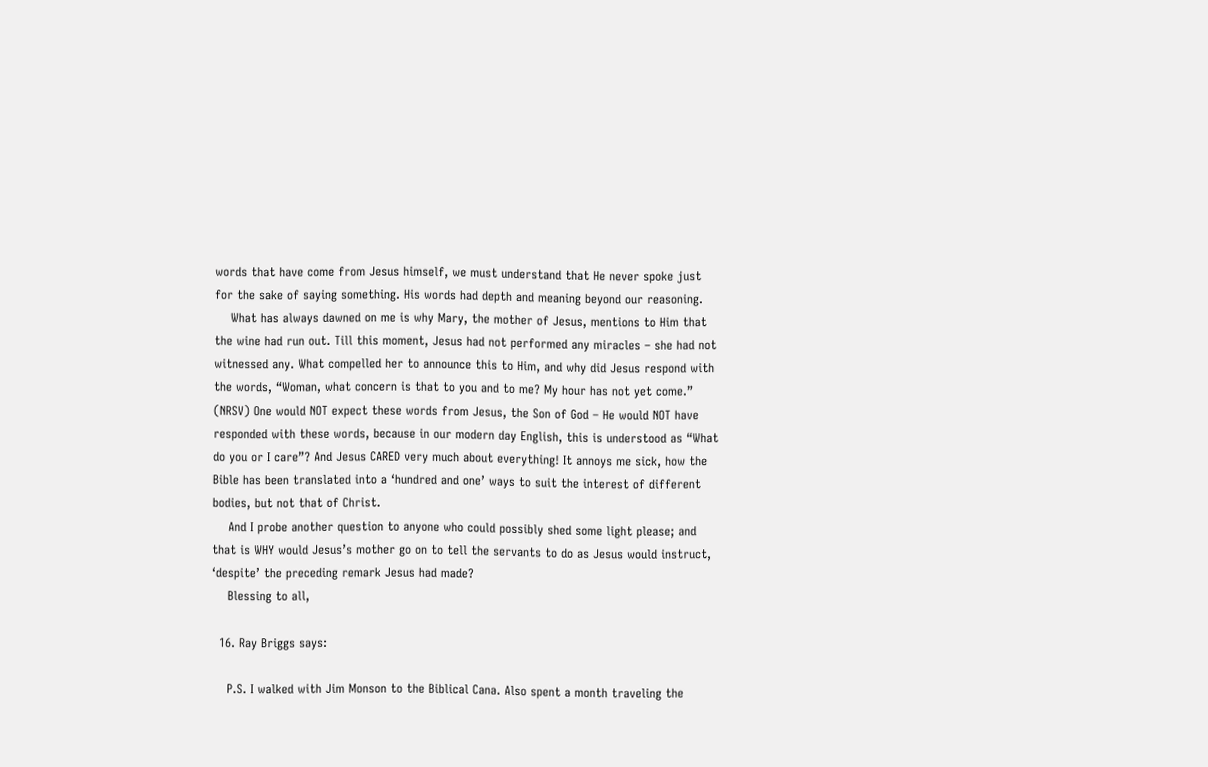words that have come from Jesus himself, we must understand that He never spoke just for the sake of saying something. His words had depth and meaning beyond our reasoning.
    What has always dawned on me is why Mary, the mother of Jesus, mentions to Him that the wine had run out. Till this moment, Jesus had not performed any miracles – she had not witnessed any. What compelled her to announce this to Him, and why did Jesus respond with the words, “Woman, what concern is that to you and to me? My hour has not yet come.” (NRSV) One would NOT expect these words from Jesus, the Son of God – He would NOT have responded with these words, because in our modern day English, this is understood as “What do you or I care”? And Jesus CARED very much about everything! It annoys me sick, how the Bible has been translated into a ‘hundred and one’ ways to suit the interest of different bodies, but not that of Christ.
    And I probe another question to anyone who could possibly shed some light please; and that is WHY would Jesus’s mother go on to tell the servants to do as Jesus would instruct, ‘despite’ the preceding remark Jesus had made?
    Blessing to all,

  16. Ray Briggs says:

    P.S. I walked with Jim Monson to the Biblical Cana. Also spent a month traveling the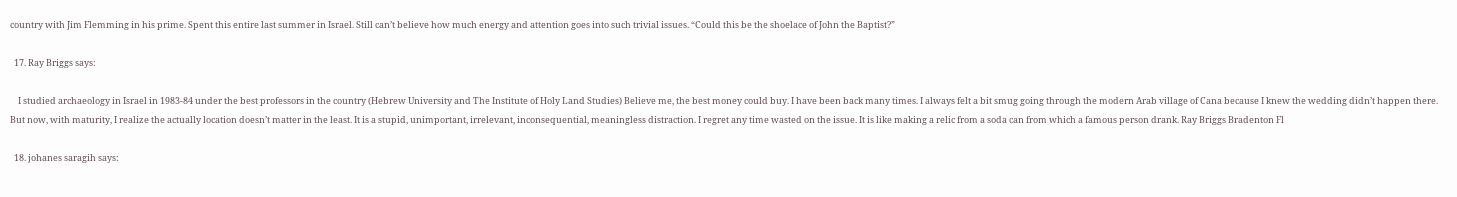country with Jim Flemming in his prime. Spent this entire last summer in Israel. Still can’t believe how much energy and attention goes into such trivial issues. “Could this be the shoelace of John the Baptist?”

  17. Ray Briggs says:

    I studied archaeology in Israel in 1983-84 under the best professors in the country (Hebrew University and The Institute of Holy Land Studies) Believe me, the best money could buy. I have been back many times. I always felt a bit smug going through the modern Arab village of Cana because I knew the wedding didn’t happen there. But now, with maturity, I realize the actually location doesn’t matter in the least. It is a stupid, unimportant, irrelevant, inconsequential, meaningless distraction. I regret any time wasted on the issue. It is like making a relic from a soda can from which a famous person drank. Ray Briggs Bradenton Fl

  18. johanes saragih says: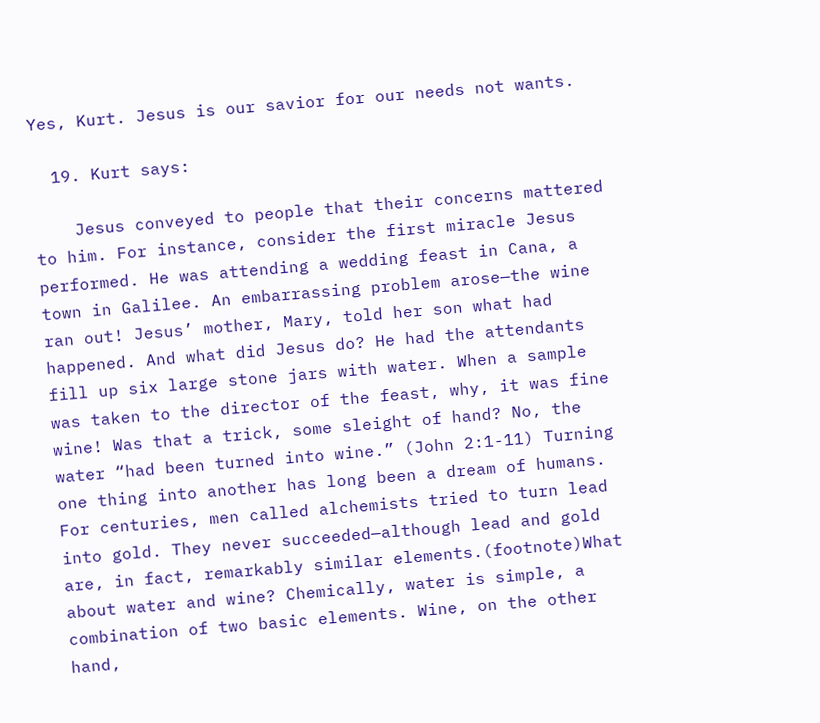Yes, Kurt. Jesus is our savior for our needs not wants.

  19. Kurt says:

    Jesus conveyed to people that their concerns mattered to him. For instance, consider the first miracle Jesus performed. He was attending a wedding feast in Cana, a town in Galilee. An embarrassing problem arose—the wine ran out! Jesus’ mother, Mary, told her son what had happened. And what did Jesus do? He had the attendants fill up six large stone jars with water. When a sample was taken to the director of the feast, why, it was fine wine! Was that a trick, some sleight of hand? No, the water “had been turned into wine.” (John 2:1-11) Turning one thing into another has long been a dream of humans. For centuries, men called alchemists tried to turn lead into gold. They never succeeded—although lead and gold are, in fact, remarkably similar elements.(footnote)What about water and wine? Chemically, water is simple, a combination of two basic elements. Wine, on the other hand,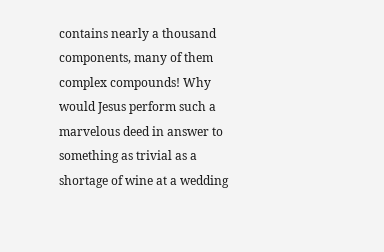contains nearly a thousand components, many of them complex compounds! Why would Jesus perform such a marvelous deed in answer to something as trivial as a shortage of wine at a wedding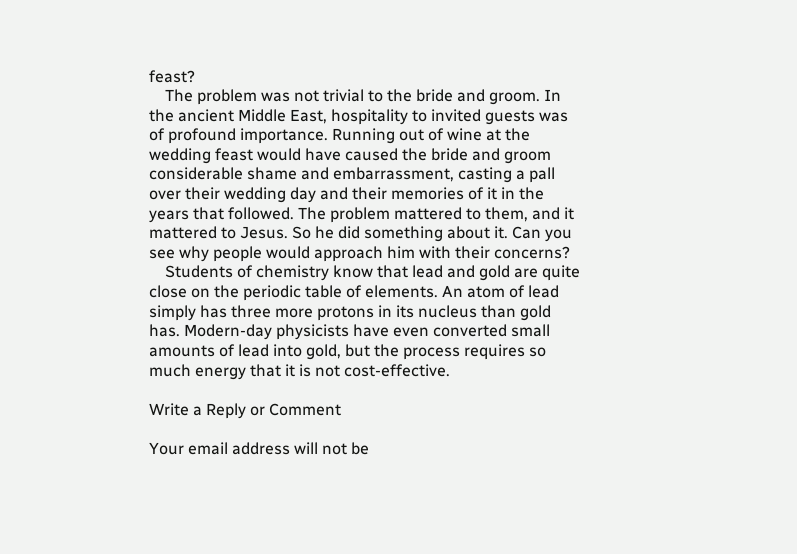feast?
    The problem was not trivial to the bride and groom. In the ancient Middle East, hospitality to invited guests was of profound importance. Running out of wine at the wedding feast would have caused the bride and groom considerable shame and embarrassment, casting a pall over their wedding day and their memories of it in the years that followed. The problem mattered to them, and it mattered to Jesus. So he did something about it. Can you see why people would approach him with their concerns?
    Students of chemistry know that lead and gold are quite close on the periodic table of elements. An atom of lead simply has three more protons in its nucleus than gold has. Modern-day physicists have even converted small amounts of lead into gold, but the process requires so much energy that it is not cost-effective.

Write a Reply or Comment

Your email address will not be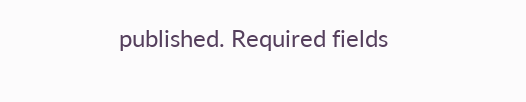published. Required fields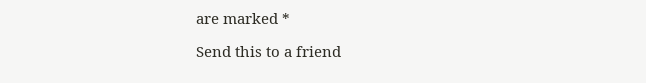are marked *

Send this to a friend